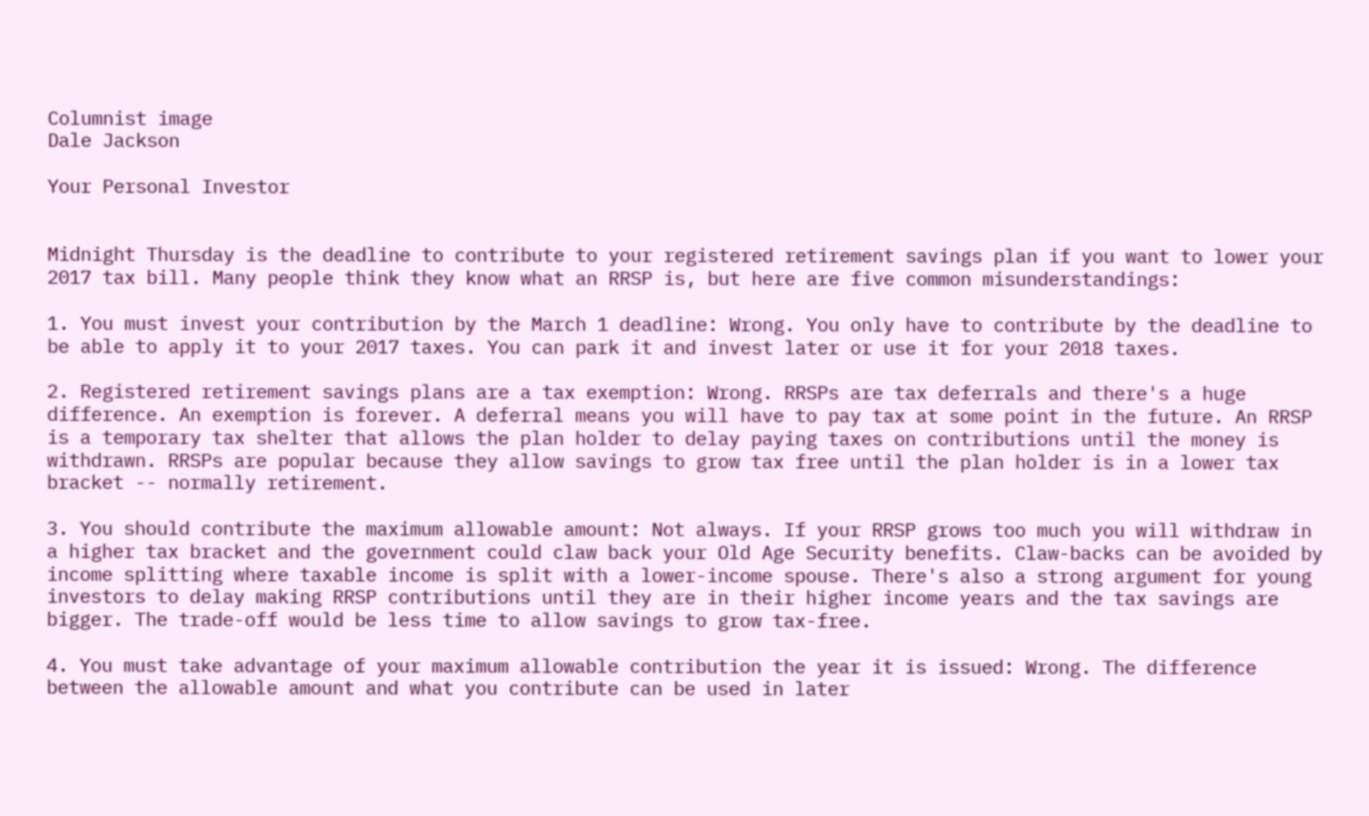Columnist image
Dale Jackson

Your Personal Investor


Midnight Thursday is the deadline to contribute to your registered retirement savings plan if you want to lower your 2017 tax bill. Many people think they know what an RRSP is, but here are five common misunderstandings:

1. You must invest your contribution by the March 1 deadline: Wrong. You only have to contribute by the deadline to be able to apply it to your 2017 taxes. You can park it and invest later or use it for your 2018 taxes.

2. Registered retirement savings plans are a tax exemption: Wrong. RRSPs are tax deferrals and there's a huge difference. An exemption is forever. A deferral means you will have to pay tax at some point in the future. An RRSP is a temporary tax shelter that allows the plan holder to delay paying taxes on contributions until the money is withdrawn. RRSPs are popular because they allow savings to grow tax free until the plan holder is in a lower tax bracket -- normally retirement.

3. You should contribute the maximum allowable amount: Not always. If your RRSP grows too much you will withdraw in a higher tax bracket and the government could claw back your Old Age Security benefits. Claw-backs can be avoided by income splitting where taxable income is split with a lower-income spouse. There's also a strong argument for young investors to delay making RRSP contributions until they are in their higher income years and the tax savings are bigger. The trade-off would be less time to allow savings to grow tax-free.

4. You must take advantage of your maximum allowable contribution the year it is issued: Wrong. The difference between the allowable amount and what you contribute can be used in later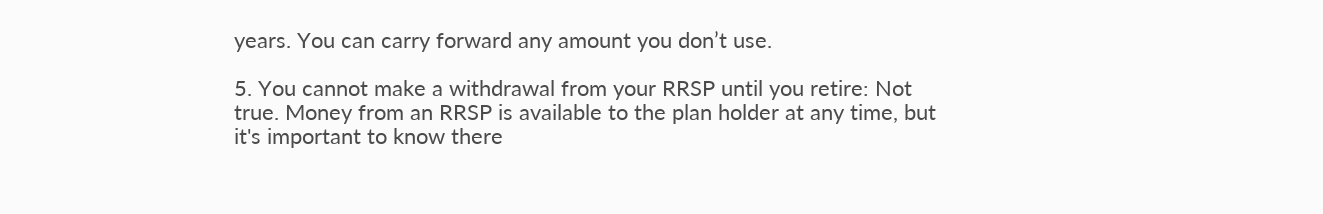years. You can carry forward any amount you don’t use.

5. You cannot make a withdrawal from your RRSP until you retire: Not true. Money from an RRSP is available to the plan holder at any time, but it's important to know there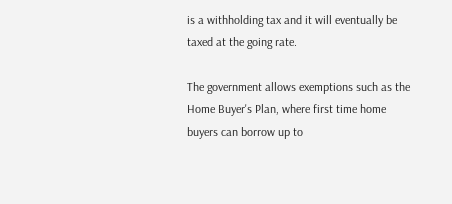is a withholding tax and it will eventually be taxed at the going rate.

The government allows exemptions such as the Home Buyer's Plan, where first time home buyers can borrow up to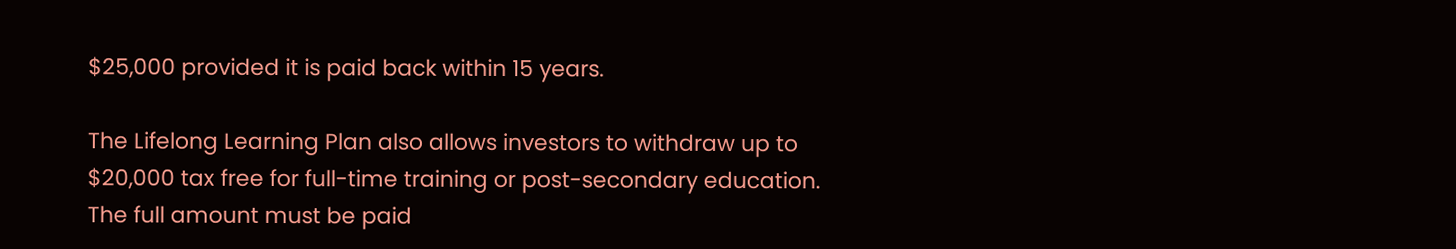$25,000 provided it is paid back within 15 years.

The Lifelong Learning Plan also allows investors to withdraw up to $20,000 tax free for full-time training or post-secondary education. The full amount must be paid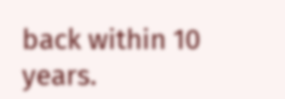back within 10 years.